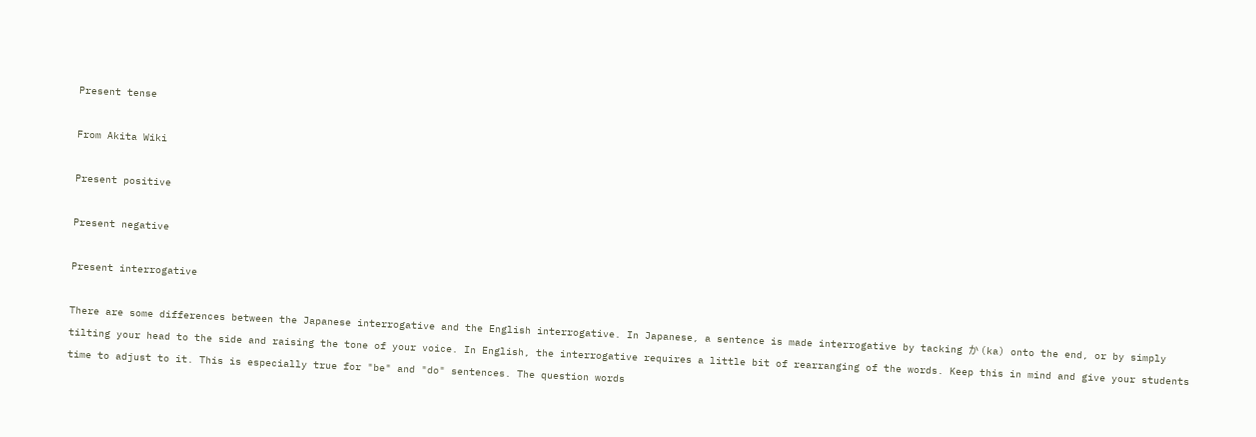Present tense

From Akita Wiki

Present positive

Present negative

Present interrogative

There are some differences between the Japanese interrogative and the English interrogative. In Japanese, a sentence is made interrogative by tacking か (ka) onto the end, or by simply tilting your head to the side and raising the tone of your voice. In English, the interrogative requires a little bit of rearranging of the words. Keep this in mind and give your students time to adjust to it. This is especially true for "be" and "do" sentences. The question words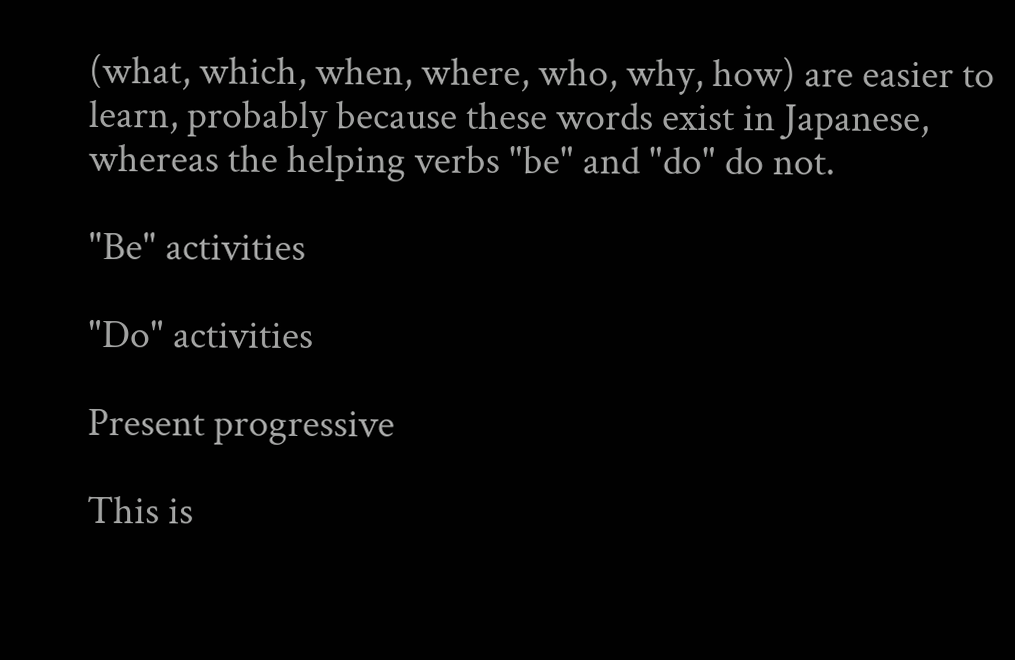(what, which, when, where, who, why, how) are easier to learn, probably because these words exist in Japanese, whereas the helping verbs "be" and "do" do not.

"Be" activities

"Do" activities

Present progressive

This is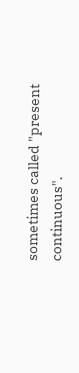sometimes called "present continuous".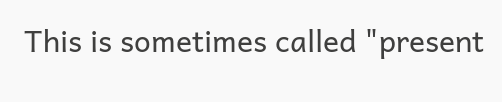This is sometimes called "present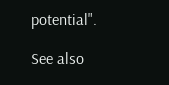potential".

See also